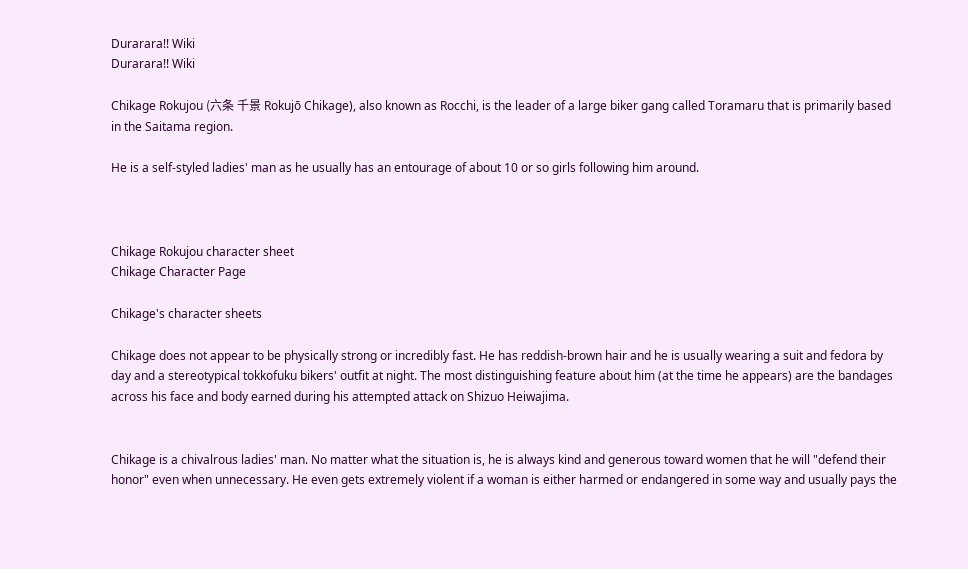Durarara!! Wiki
Durarara!! Wiki

Chikage Rokujou (六条 千景 Rokujō Chikage), also known as Rocchi, is the leader of a large biker gang called Toramaru that is primarily based in the Saitama region.

He is a self-styled ladies' man as he usually has an entourage of about 10 or so girls following him around.



Chikage Rokujou character sheet
Chikage Character Page

Chikage's character sheets

Chikage does not appear to be physically strong or incredibly fast. He has reddish-brown hair and he is usually wearing a suit and fedora by day and a stereotypical tokkofuku bikers' outfit at night. The most distinguishing feature about him (at the time he appears) are the bandages across his face and body earned during his attempted attack on Shizuo Heiwajima.


Chikage is a chivalrous ladies' man. No matter what the situation is, he is always kind and generous toward women that he will "defend their honor" even when unnecessary. He even gets extremely violent if a woman is either harmed or endangered in some way and usually pays the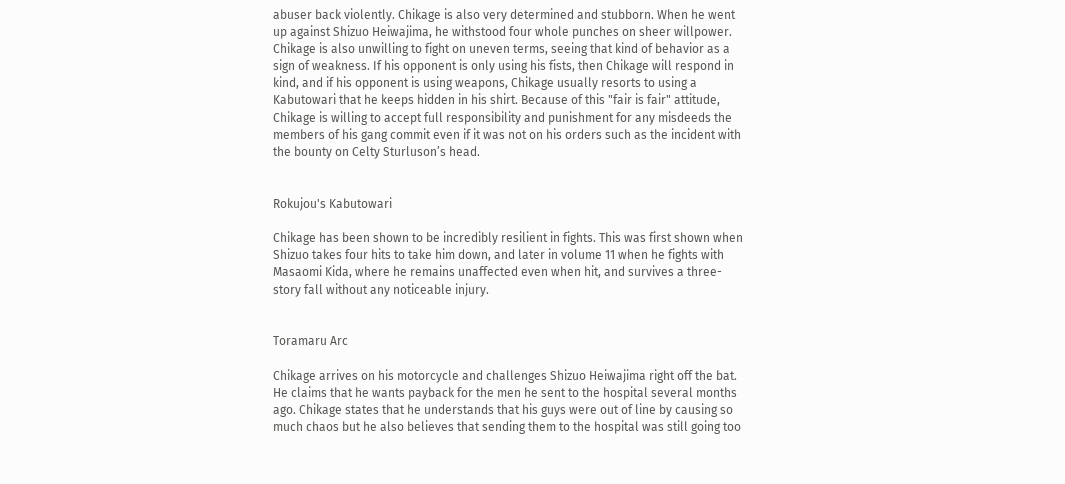abuser back violently. Chikage is also very determined and stubborn. When he went up against Shizuo Heiwajima, he withstood four whole punches on sheer willpower. Chikage is also unwilling to fight on uneven terms, seeing that kind of behavior as a sign of weakness. If his opponent is only using his fists, then Chikage will respond in kind, and if his opponent is using weapons, Chikage usually resorts to using a Kabutowari that he keeps hidden in his shirt. Because of this "fair is fair" attitude, Chikage is willing to accept full responsibility and punishment for any misdeeds the members of his gang commit even if it was not on his orders such as the incident with the bounty on Celty Sturluson’s head.


Rokujou's Kabutowari

Chikage has been shown to be incredibly resilient in fights. This was first shown when Shizuo takes four hits to take him down, and later in volume 11 when he fights with Masaomi Kida, where he remains unaffected even when hit, and survives a three-story fall without any noticeable injury.


Toramaru Arc

Chikage arrives on his motorcycle and challenges Shizuo Heiwajima right off the bat. He claims that he wants payback for the men he sent to the hospital several months ago. Chikage states that he understands that his guys were out of line by causing so much chaos but he also believes that sending them to the hospital was still going too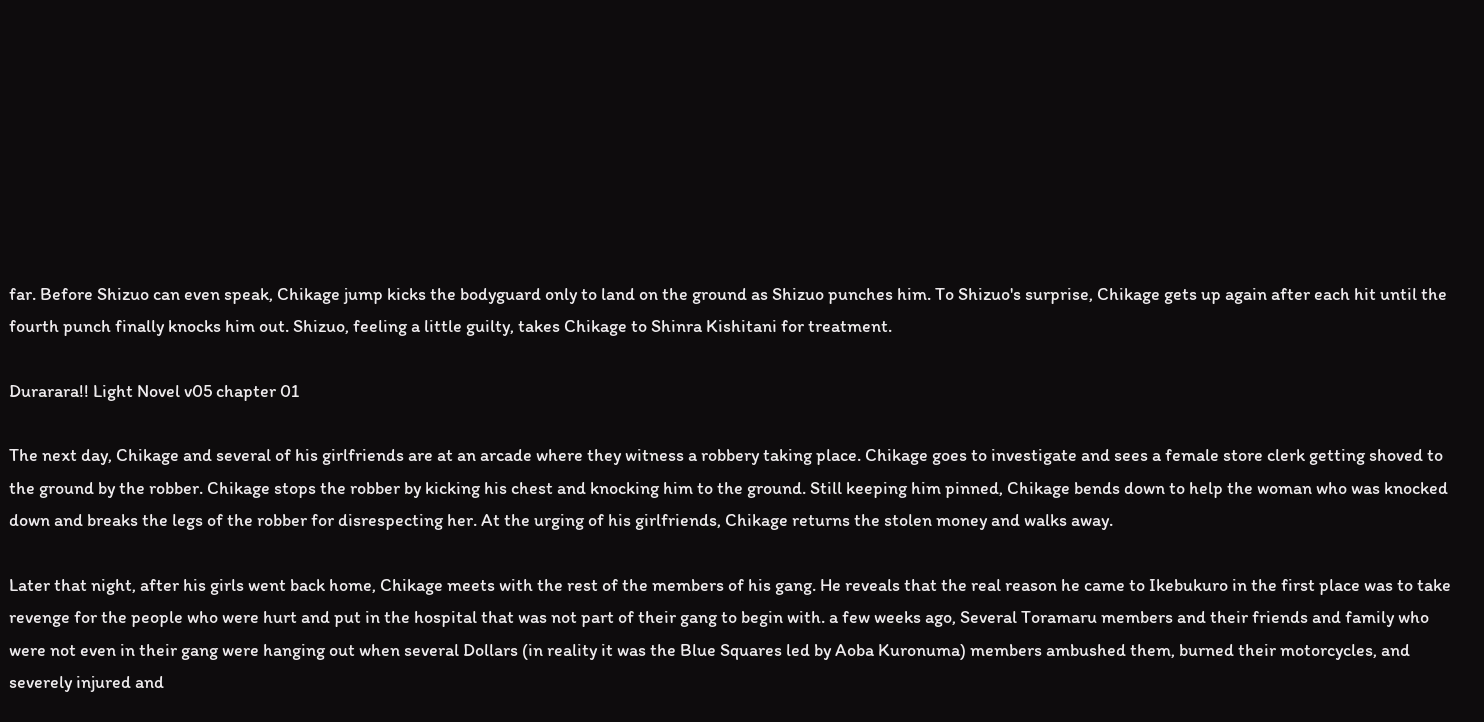far. Before Shizuo can even speak, Chikage jump kicks the bodyguard only to land on the ground as Shizuo punches him. To Shizuo's surprise, Chikage gets up again after each hit until the fourth punch finally knocks him out. Shizuo, feeling a little guilty, takes Chikage to Shinra Kishitani for treatment.

Durarara!! Light Novel v05 chapter 01

The next day, Chikage and several of his girlfriends are at an arcade where they witness a robbery taking place. Chikage goes to investigate and sees a female store clerk getting shoved to the ground by the robber. Chikage stops the robber by kicking his chest and knocking him to the ground. Still keeping him pinned, Chikage bends down to help the woman who was knocked down and breaks the legs of the robber for disrespecting her. At the urging of his girlfriends, Chikage returns the stolen money and walks away.

Later that night, after his girls went back home, Chikage meets with the rest of the members of his gang. He reveals that the real reason he came to Ikebukuro in the first place was to take revenge for the people who were hurt and put in the hospital that was not part of their gang to begin with. a few weeks ago, Several Toramaru members and their friends and family who were not even in their gang were hanging out when several Dollars (in reality it was the Blue Squares led by Aoba Kuronuma) members ambushed them, burned their motorcycles, and severely injured and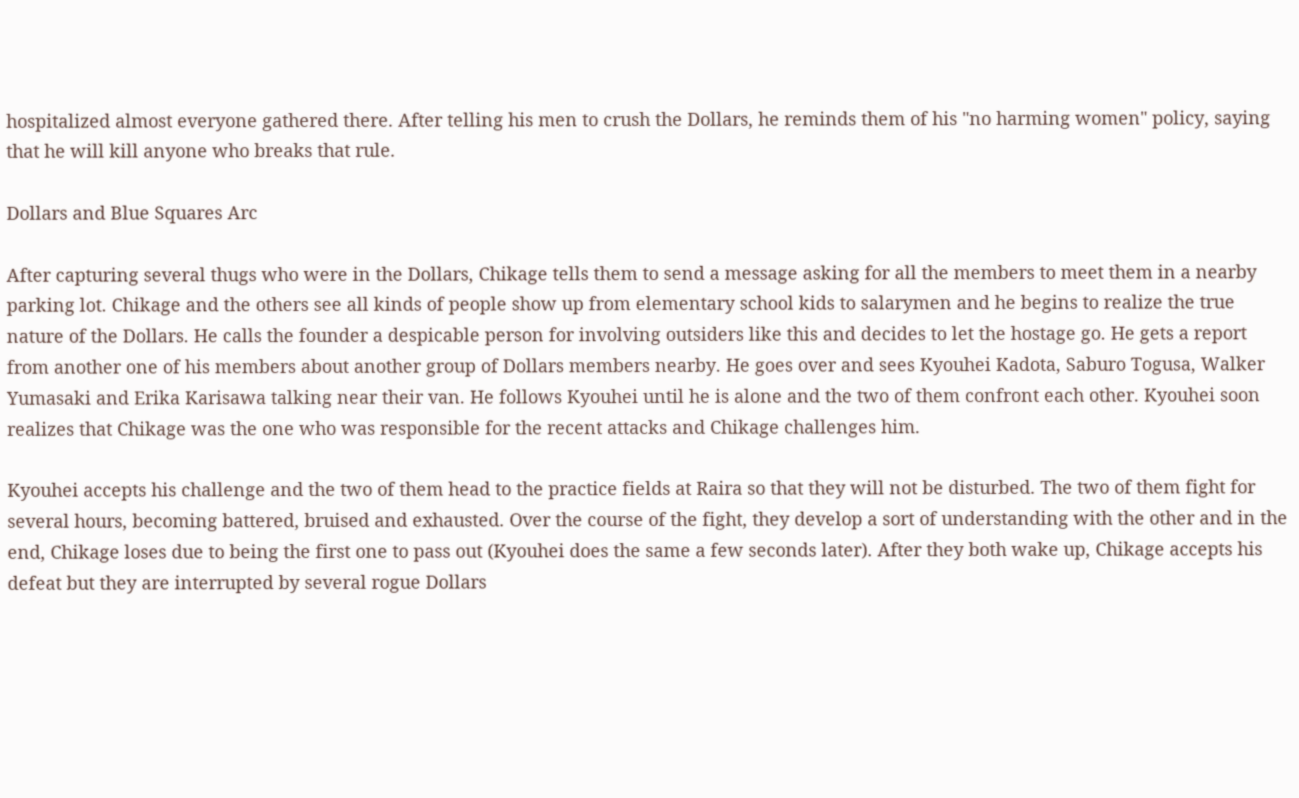hospitalized almost everyone gathered there. After telling his men to crush the Dollars, he reminds them of his "no harming women" policy, saying that he will kill anyone who breaks that rule.

Dollars and Blue Squares Arc

After capturing several thugs who were in the Dollars, Chikage tells them to send a message asking for all the members to meet them in a nearby parking lot. Chikage and the others see all kinds of people show up from elementary school kids to salarymen and he begins to realize the true nature of the Dollars. He calls the founder a despicable person for involving outsiders like this and decides to let the hostage go. He gets a report from another one of his members about another group of Dollars members nearby. He goes over and sees Kyouhei Kadota, Saburo Togusa, Walker Yumasaki and Erika Karisawa talking near their van. He follows Kyouhei until he is alone and the two of them confront each other. Kyouhei soon realizes that Chikage was the one who was responsible for the recent attacks and Chikage challenges him.

Kyouhei accepts his challenge and the two of them head to the practice fields at Raira so that they will not be disturbed. The two of them fight for several hours, becoming battered, bruised and exhausted. Over the course of the fight, they develop a sort of understanding with the other and in the end, Chikage loses due to being the first one to pass out (Kyouhei does the same a few seconds later). After they both wake up, Chikage accepts his defeat but they are interrupted by several rogue Dollars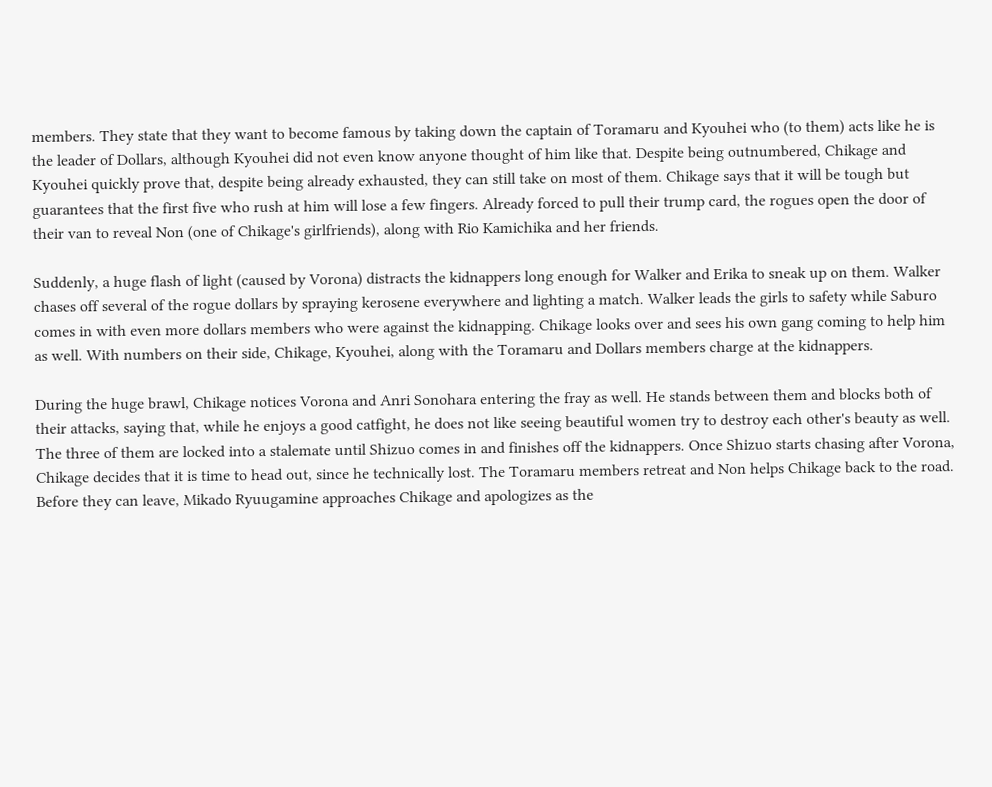members. They state that they want to become famous by taking down the captain of Toramaru and Kyouhei who (to them) acts like he is the leader of Dollars, although Kyouhei did not even know anyone thought of him like that. Despite being outnumbered, Chikage and Kyouhei quickly prove that, despite being already exhausted, they can still take on most of them. Chikage says that it will be tough but guarantees that the first five who rush at him will lose a few fingers. Already forced to pull their trump card, the rogues open the door of their van to reveal Non (one of Chikage's girlfriends), along with Rio Kamichika and her friends.

Suddenly, a huge flash of light (caused by Vorona) distracts the kidnappers long enough for Walker and Erika to sneak up on them. Walker chases off several of the rogue dollars by spraying kerosene everywhere and lighting a match. Walker leads the girls to safety while Saburo comes in with even more dollars members who were against the kidnapping. Chikage looks over and sees his own gang coming to help him as well. With numbers on their side, Chikage, Kyouhei, along with the Toramaru and Dollars members charge at the kidnappers.

During the huge brawl, Chikage notices Vorona and Anri Sonohara entering the fray as well. He stands between them and blocks both of their attacks, saying that, while he enjoys a good catfight, he does not like seeing beautiful women try to destroy each other's beauty as well. The three of them are locked into a stalemate until Shizuo comes in and finishes off the kidnappers. Once Shizuo starts chasing after Vorona, Chikage decides that it is time to head out, since he technically lost. The Toramaru members retreat and Non helps Chikage back to the road. Before they can leave, Mikado Ryuugamine approaches Chikage and apologizes as the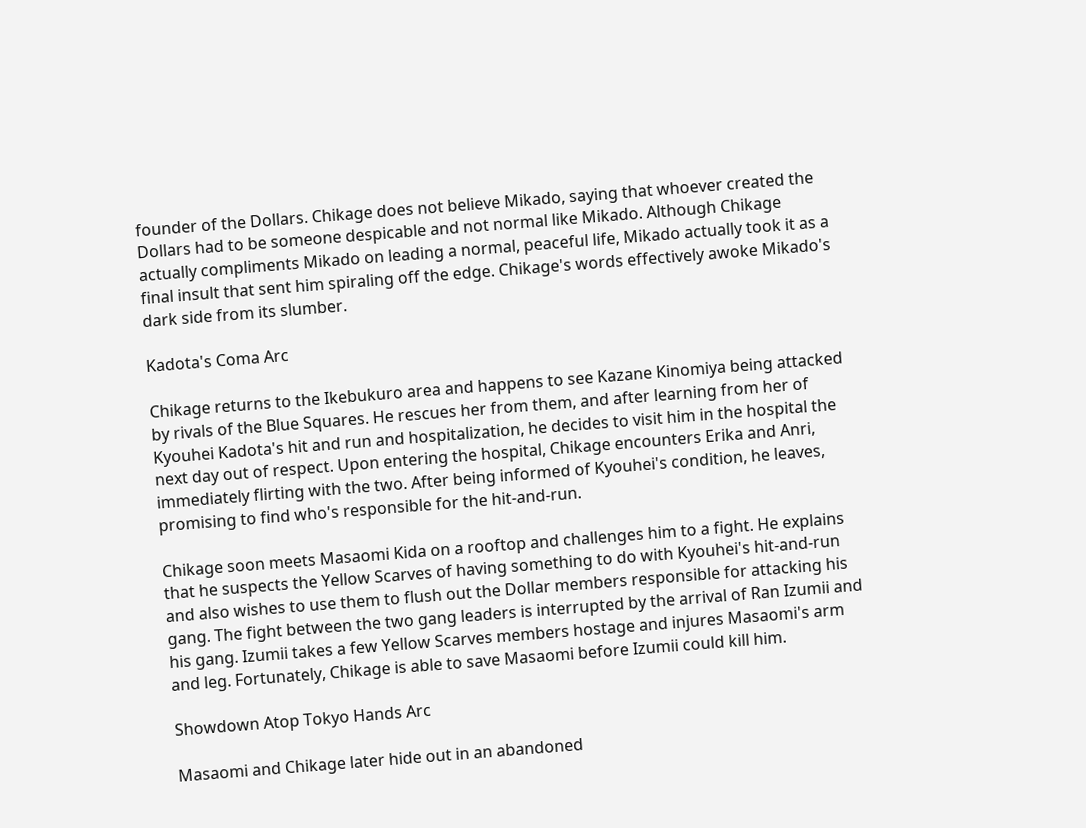founder of the Dollars. Chikage does not believe Mikado, saying that whoever created the Dollars had to be someone despicable and not normal like Mikado. Although Chikage actually compliments Mikado on leading a normal, peaceful life, Mikado actually took it as a final insult that sent him spiraling off the edge. Chikage's words effectively awoke Mikado's dark side from its slumber.

Kadota's Coma Arc

Chikage returns to the Ikebukuro area and happens to see Kazane Kinomiya being attacked by rivals of the Blue Squares. He rescues her from them, and after learning from her of Kyouhei Kadota's hit and run and hospitalization, he decides to visit him in the hospital the next day out of respect. Upon entering the hospital, Chikage encounters Erika and Anri, immediately flirting with the two. After being informed of Kyouhei's condition, he leaves, promising to find who's responsible for the hit-and-run.

Chikage soon meets Masaomi Kida on a rooftop and challenges him to a fight. He explains that he suspects the Yellow Scarves of having something to do with Kyouhei's hit-and-run and also wishes to use them to flush out the Dollar members responsible for attacking his gang. The fight between the two gang leaders is interrupted by the arrival of Ran Izumii and his gang. Izumii takes a few Yellow Scarves members hostage and injures Masaomi's arm and leg. Fortunately, Chikage is able to save Masaomi before Izumii could kill him.

Showdown Atop Tokyo Hands Arc

Masaomi and Chikage later hide out in an abandoned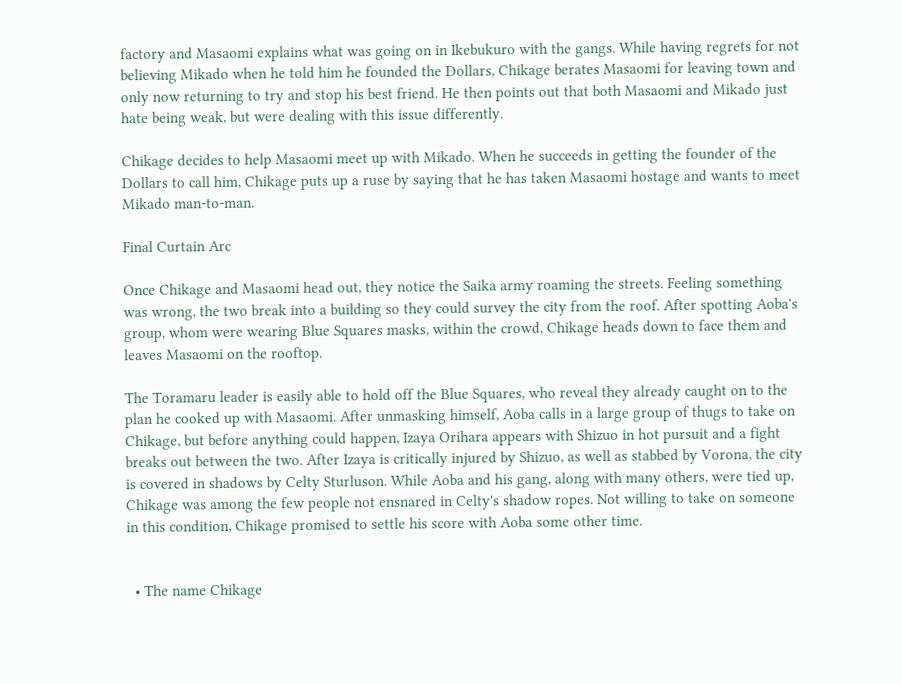factory and Masaomi explains what was going on in Ikebukuro with the gangs. While having regrets for not believing Mikado when he told him he founded the Dollars, Chikage berates Masaomi for leaving town and only now returning to try and stop his best friend. He then points out that both Masaomi and Mikado just hate being weak, but were dealing with this issue differently.

Chikage decides to help Masaomi meet up with Mikado. When he succeeds in getting the founder of the Dollars to call him, Chikage puts up a ruse by saying that he has taken Masaomi hostage and wants to meet Mikado man-to-man.

Final Curtain Arc

Once Chikage and Masaomi head out, they notice the Saika army roaming the streets. Feeling something was wrong, the two break into a building so they could survey the city from the roof. After spotting Aoba's group, whom were wearing Blue Squares masks, within the crowd, Chikage heads down to face them and leaves Masaomi on the rooftop.

The Toramaru leader is easily able to hold off the Blue Squares, who reveal they already caught on to the plan he cooked up with Masaomi. After unmasking himself, Aoba calls in a large group of thugs to take on Chikage, but before anything could happen, Izaya Orihara appears with Shizuo in hot pursuit and a fight breaks out between the two. After Izaya is critically injured by Shizuo, as well as stabbed by Vorona, the city is covered in shadows by Celty Sturluson. While Aoba and his gang, along with many others, were tied up, Chikage was among the few people not ensnared in Celty's shadow ropes. Not willing to take on someone in this condition, Chikage promised to settle his score with Aoba some other time.


  • The name Chikage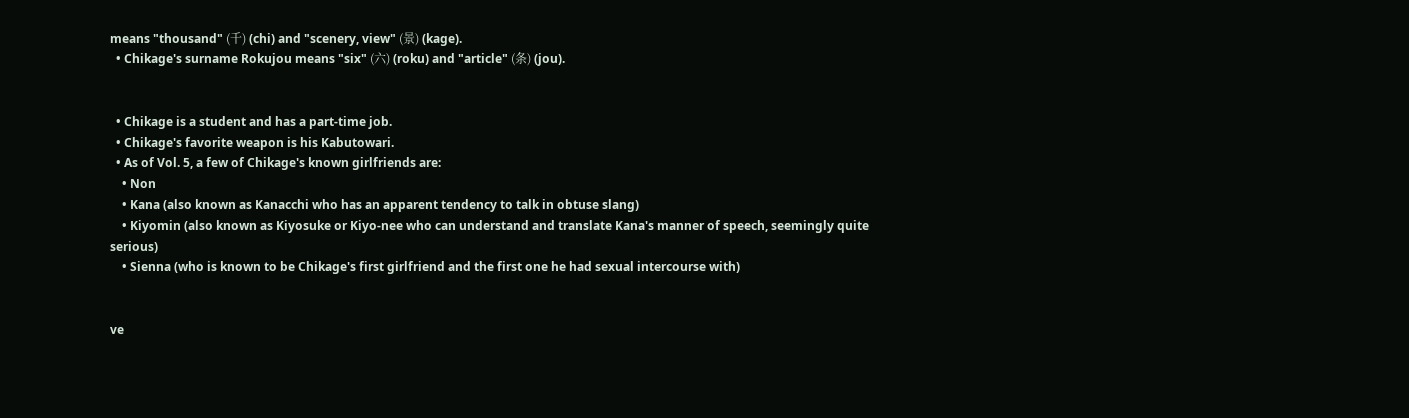means "thousand" (千) (chi) and "scenery, view" (景) (kage).
  • Chikage's surname Rokujou means "six" (六) (roku) and "article" (条) (jou).


  • Chikage is a student and has a part-time job.
  • Chikage's favorite weapon is his Kabutowari.
  • As of Vol. 5, a few of Chikage's known girlfriends are:
    • Non
    • Kana (also known as Kanacchi who has an apparent tendency to talk in obtuse slang)
    • Kiyomin (also known as Kiyosuke or Kiyo-nee who can understand and translate Kana's manner of speech, seemingly quite serious)
    • Sienna (who is known to be Chikage's first girlfriend and the first one he had sexual intercourse with)


ve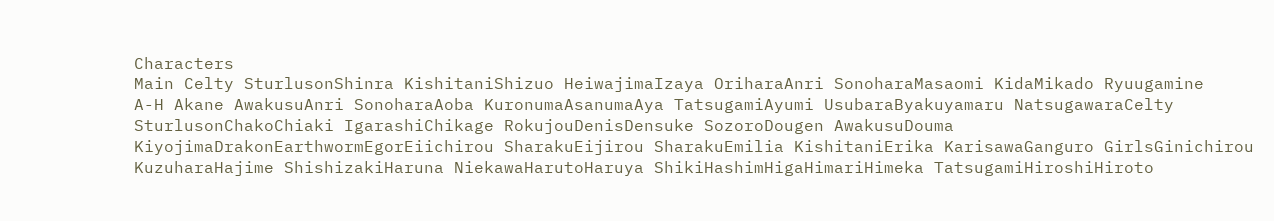Characters
Main Celty SturlusonShinra KishitaniShizuo HeiwajimaIzaya OriharaAnri SonoharaMasaomi KidaMikado Ryuugamine
A-H Akane AwakusuAnri SonoharaAoba KuronumaAsanumaAya TatsugamiAyumi UsubaraByakuyamaru NatsugawaraCelty SturlusonChakoChiaki IgarashiChikage RokujouDenisDensuke SozoroDougen AwakusuDouma KiyojimaDrakonEarthwormEgorEiichirou SharakuEijirou SharakuEmilia KishitaniErika KarisawaGanguro GirlsGinichirou KuzuharaHajime ShishizakiHaruna NiekawaHarutoHaruya ShikiHashimHigaHimariHimeka TatsugamiHiroshiHiroto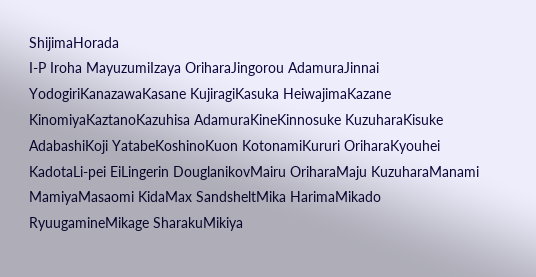ShijimaHorada
I-P Iroha MayuzumiIzaya OriharaJingorou AdamuraJinnai YodogiriKanazawaKasane KujiragiKasuka HeiwajimaKazane KinomiyaKaztanoKazuhisa AdamuraKineKinnosuke KuzuharaKisuke AdabashiKoji YatabeKoshinoKuon KotonamiKururi OriharaKyouhei KadotaLi-pei EiLingerin DouglanikovMairu OriharaMaju KuzuharaManami MamiyaMasaomi KidaMax SandsheltMika HarimaMikado RyuugamineMikage SharakuMikiya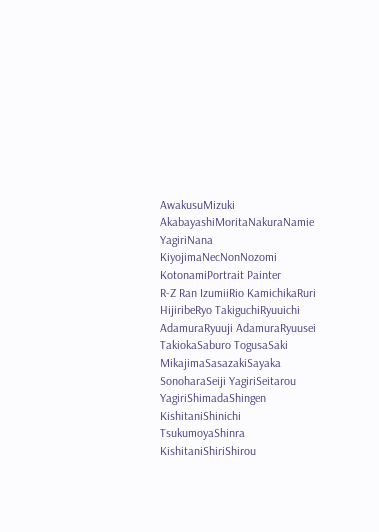AwakusuMizuki AkabayashiMoritaNakuraNamie YagiriNana KiyojimaNecNonNozomi KotonamiPortrait Painter
R-Z Ran IzumiiRio KamichikaRuri HijiribeRyo TakiguchiRyuuichi AdamuraRyuuji AdamuraRyuusei TakiokaSaburo TogusaSaki MikajimaSasazakiSayaka SonoharaSeiji YagiriSeitarou YagiriShimadaShingen KishitaniShinichi TsukumoyaShinra KishitaniShiriShirou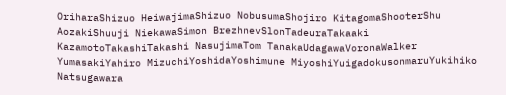OriharaShizuo HeiwajimaShizuo NobusumaShojiro KitagomaShooterShu AozakiShuuji NiekawaSimon BrezhnevSlonTadeuraTakaaki KazamotoTakashiTakashi NasujimaTom TanakaUdagawaVoronaWalker YumasakiYahiro MizuchiYoshidaYoshimune MiyoshiYuigadokusonmaruYukihiko Natsugawara